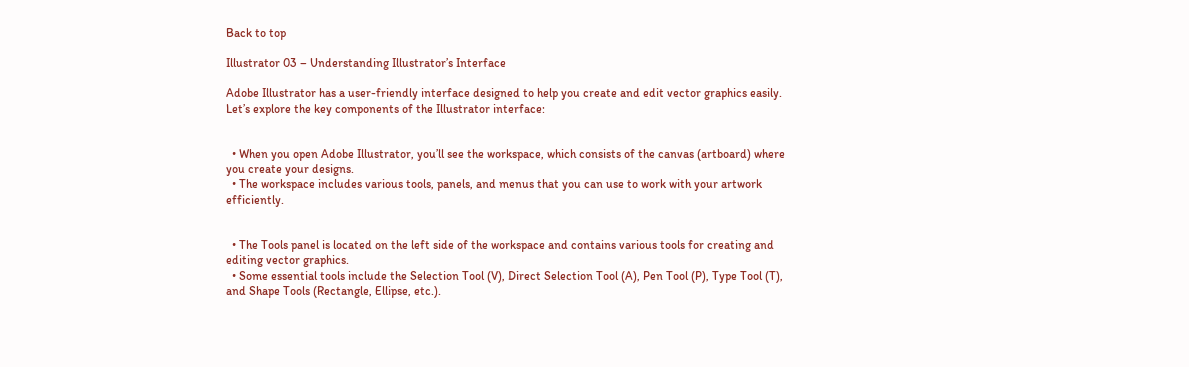Back to top

Illustrator 03 – Understanding Illustrator’s Interface

Adobe Illustrator has a user-friendly interface designed to help you create and edit vector graphics easily. Let’s explore the key components of the Illustrator interface:


  • When you open Adobe Illustrator, you’ll see the workspace, which consists of the canvas (artboard) where you create your designs.
  • The workspace includes various tools, panels, and menus that you can use to work with your artwork efficiently.


  • The Tools panel is located on the left side of the workspace and contains various tools for creating and editing vector graphics.
  • Some essential tools include the Selection Tool (V), Direct Selection Tool (A), Pen Tool (P), Type Tool (T), and Shape Tools (Rectangle, Ellipse, etc.).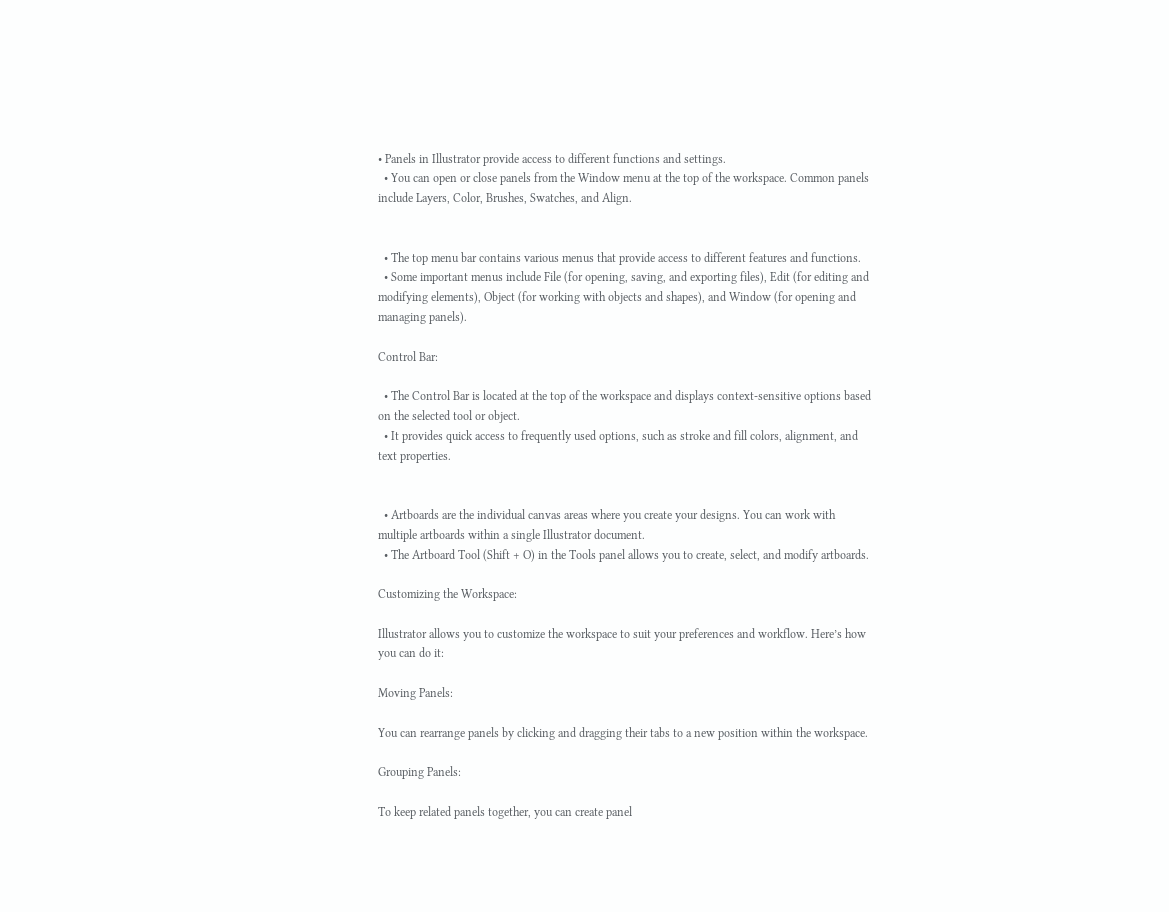• Panels in Illustrator provide access to different functions and settings.
  • You can open or close panels from the Window menu at the top of the workspace. Common panels include Layers, Color, Brushes, Swatches, and Align.


  • The top menu bar contains various menus that provide access to different features and functions.
  • Some important menus include File (for opening, saving, and exporting files), Edit (for editing and modifying elements), Object (for working with objects and shapes), and Window (for opening and managing panels).

Control Bar:

  • The Control Bar is located at the top of the workspace and displays context-sensitive options based on the selected tool or object.
  • It provides quick access to frequently used options, such as stroke and fill colors, alignment, and text properties.


  • Artboards are the individual canvas areas where you create your designs. You can work with multiple artboards within a single Illustrator document.
  • The Artboard Tool (Shift + O) in the Tools panel allows you to create, select, and modify artboards.

Customizing the Workspace:

Illustrator allows you to customize the workspace to suit your preferences and workflow. Here’s how you can do it:

Moving Panels:

You can rearrange panels by clicking and dragging their tabs to a new position within the workspace.

Grouping Panels:

To keep related panels together, you can create panel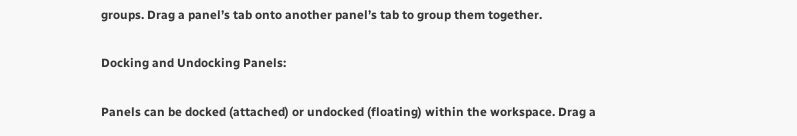groups. Drag a panel’s tab onto another panel’s tab to group them together.

Docking and Undocking Panels:

Panels can be docked (attached) or undocked (floating) within the workspace. Drag a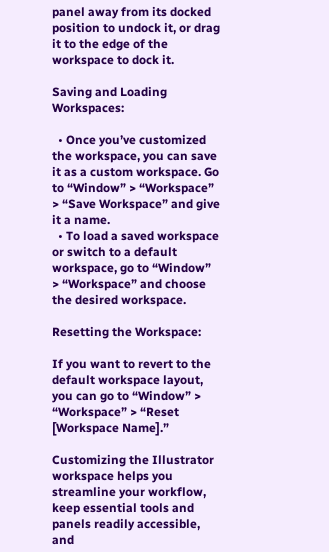panel away from its docked position to undock it, or drag it to the edge of the workspace to dock it.

Saving and Loading Workspaces:

  • Once you’ve customized the workspace, you can save it as a custom workspace. Go to “Window” > “Workspace” > “Save Workspace” and give it a name.
  • To load a saved workspace or switch to a default workspace, go to “Window” > “Workspace” and choose the desired workspace.

Resetting the Workspace:

If you want to revert to the default workspace layout, you can go to “Window” > “Workspace” > “Reset [Workspace Name].”

Customizing the Illustrator workspace helps you streamline your workflow, keep essential tools and panels readily accessible, and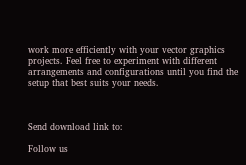work more efficiently with your vector graphics projects. Feel free to experiment with different arrangements and configurations until you find the setup that best suits your needs.



Send download link to:

Follow us